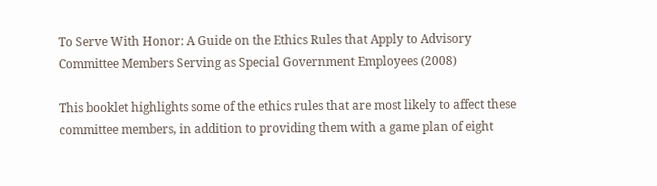To Serve With Honor: A Guide on the Ethics Rules that Apply to Advisory Committee Members Serving as Special Government Employees (2008)

This booklet highlights some of the ethics rules that are most likely to affect these committee members, in addition to providing them with a game plan of eight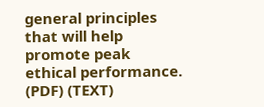general principles that will help promote peak ethical performance. (PDF) (TEXT)